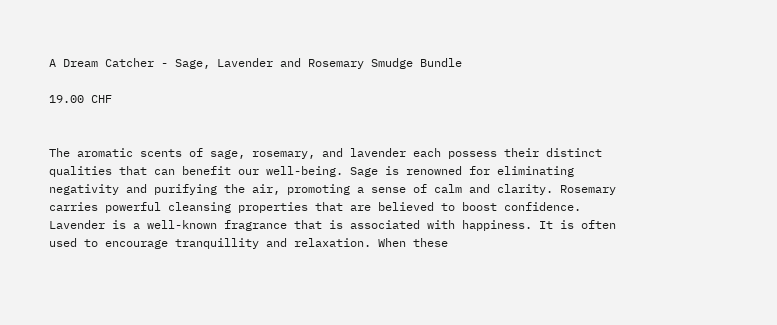A Dream Catcher - Sage, Lavender and Rosemary Smudge Bundle

19.00 CHF


The aromatic scents of sage, rosemary, and lavender each possess their distinct qualities that can benefit our well-being. Sage is renowned for eliminating negativity and purifying the air, promoting a sense of calm and clarity. Rosemary carries powerful cleansing properties that are believed to boost confidence. Lavender is a well-known fragrance that is associated with happiness. It is often used to encourage tranquillity and relaxation. When these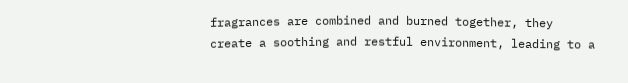fragrances are combined and burned together, they create a soothing and restful environment, leading to a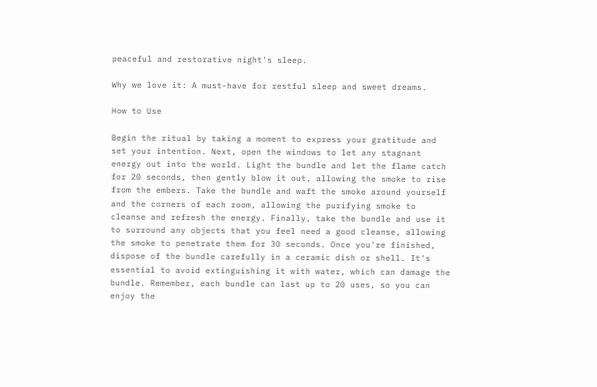peaceful and restorative night's sleep.

Why we love it: A must-have for restful sleep and sweet dreams.

How to Use

Begin the ritual by taking a moment to express your gratitude and set your intention. Next, open the windows to let any stagnant energy out into the world. Light the bundle and let the flame catch for 20 seconds, then gently blow it out, allowing the smoke to rise from the embers. Take the bundle and waft the smoke around yourself and the corners of each room, allowing the purifying smoke to cleanse and refresh the energy. Finally, take the bundle and use it to surround any objects that you feel need a good cleanse, allowing the smoke to penetrate them for 30 seconds. Once you're finished, dispose of the bundle carefully in a ceramic dish or shell. It's essential to avoid extinguishing it with water, which can damage the bundle. Remember, each bundle can last up to 20 uses, so you can enjoy the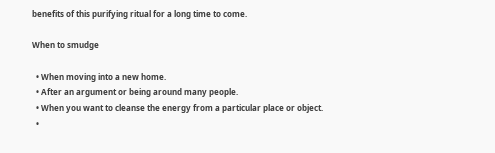benefits of this purifying ritual for a long time to come.

When to smudge

  • When moving into a new home.
  • After an argument or being around many people.
  • When you want to cleanse the energy from a particular place or object.
  •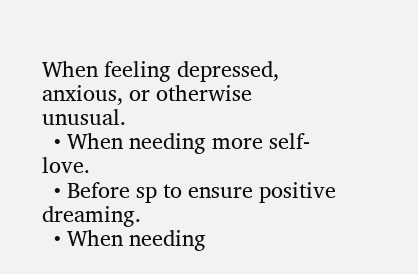When feeling depressed, anxious, or otherwise unusual.
  • When needing more self-love.
  • Before sp to ensure positive dreaming.
  • When needing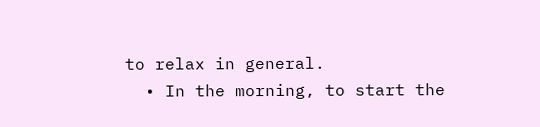to relax in general.
  • In the morning, to start the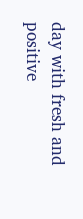day with fresh and positive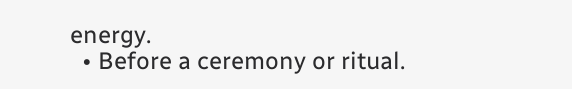energy.
  • Before a ceremony or ritual.